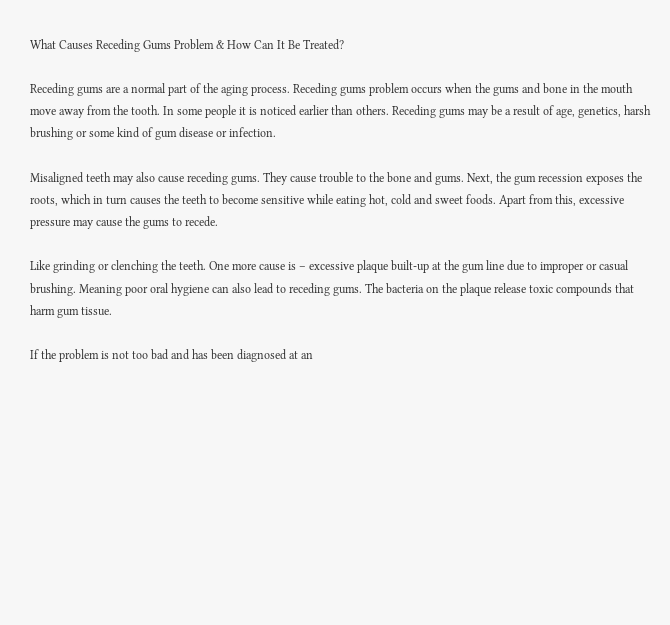What Causes Receding Gums Problem & How Can It Be Treated?

Receding gums are a normal part of the aging process. Receding gums problem occurs when the gums and bone in the mouth move away from the tooth. In some people it is noticed earlier than others. Receding gums may be a result of age, genetics, harsh brushing or some kind of gum disease or infection.

Misaligned teeth may also cause receding gums. They cause trouble to the bone and gums. Next, the gum recession exposes the roots, which in turn causes the teeth to become sensitive while eating hot, cold and sweet foods. Apart from this, excessive pressure may cause the gums to recede.

Like grinding or clenching the teeth. One more cause is – excessive plaque built-up at the gum line due to improper or casual brushing. Meaning poor oral hygiene can also lead to receding gums. The bacteria on the plaque release toxic compounds that harm gum tissue.

If the problem is not too bad and has been diagnosed at an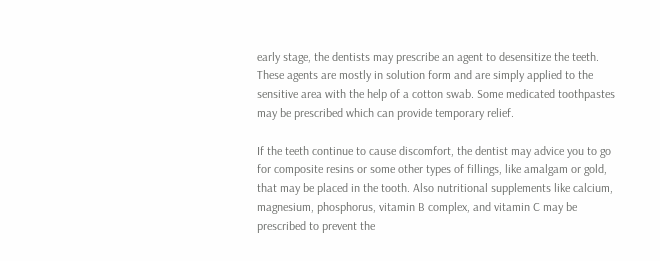early stage, the dentists may prescribe an agent to desensitize the teeth. These agents are mostly in solution form and are simply applied to the sensitive area with the help of a cotton swab. Some medicated toothpastes may be prescribed which can provide temporary relief.

If the teeth continue to cause discomfort, the dentist may advice you to go for composite resins or some other types of fillings, like amalgam or gold, that may be placed in the tooth. Also nutritional supplements like calcium, magnesium, phosphorus, vitamin B complex, and vitamin C may be prescribed to prevent the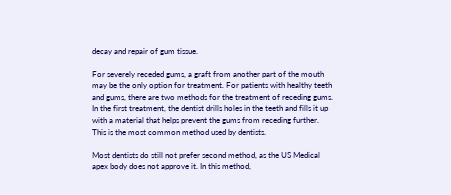decay and repair of gum tissue.

For severely receded gums, a graft from another part of the mouth may be the only option for treatment. For patients with healthy teeth and gums, there are two methods for the treatment of receding gums. In the first treatment, the dentist drills holes in the teeth and fills it up with a material that helps prevent the gums from receding further. This is the most common method used by dentists.

Most dentists do still not prefer second method, as the US Medical apex body does not approve it. In this method,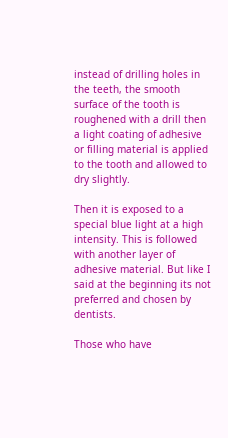instead of drilling holes in the teeth, the smooth surface of the tooth is roughened with a drill then a light coating of adhesive or filling material is applied to the tooth and allowed to dry slightly.

Then it is exposed to a special blue light at a high intensity. This is followed with another layer of adhesive material. But like I said at the beginning its not preferred and chosen by dentists.

Those who have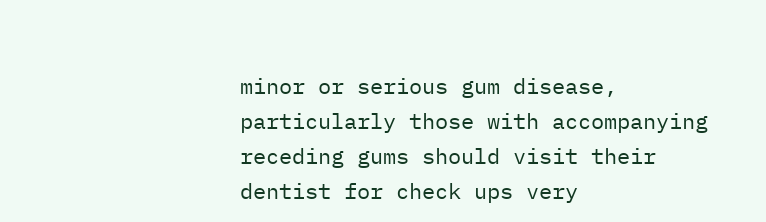minor or serious gum disease, particularly those with accompanying receding gums should visit their dentist for check ups very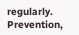regularly. Prevention,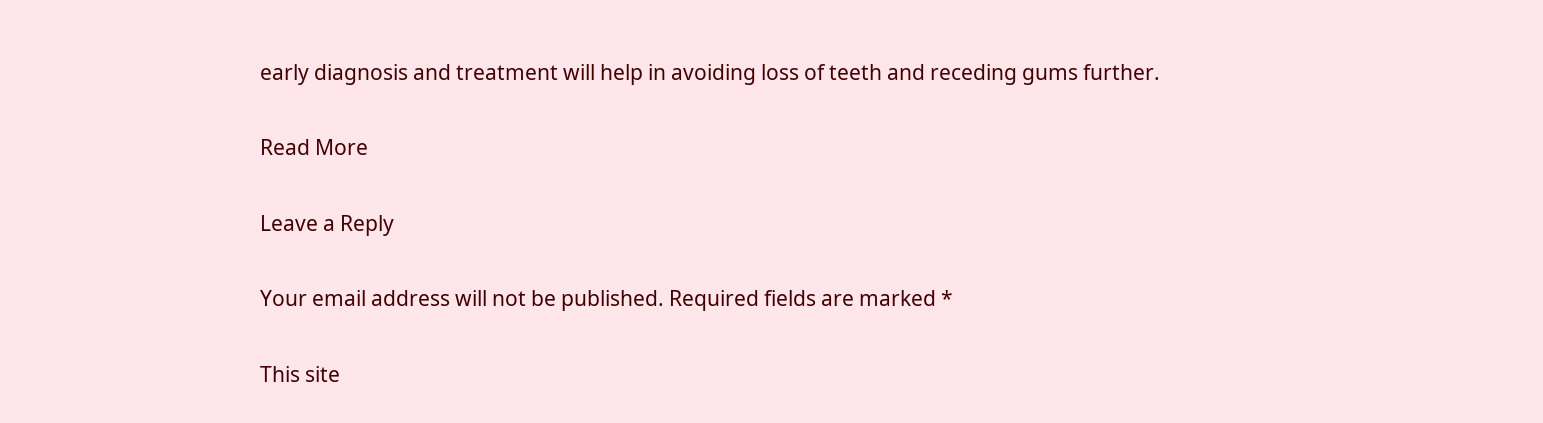early diagnosis and treatment will help in avoiding loss of teeth and receding gums further.

Read More

Leave a Reply

Your email address will not be published. Required fields are marked *

This site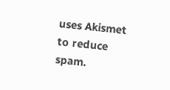uses Akismet to reduce spam.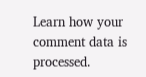Learn how your comment data is processed.